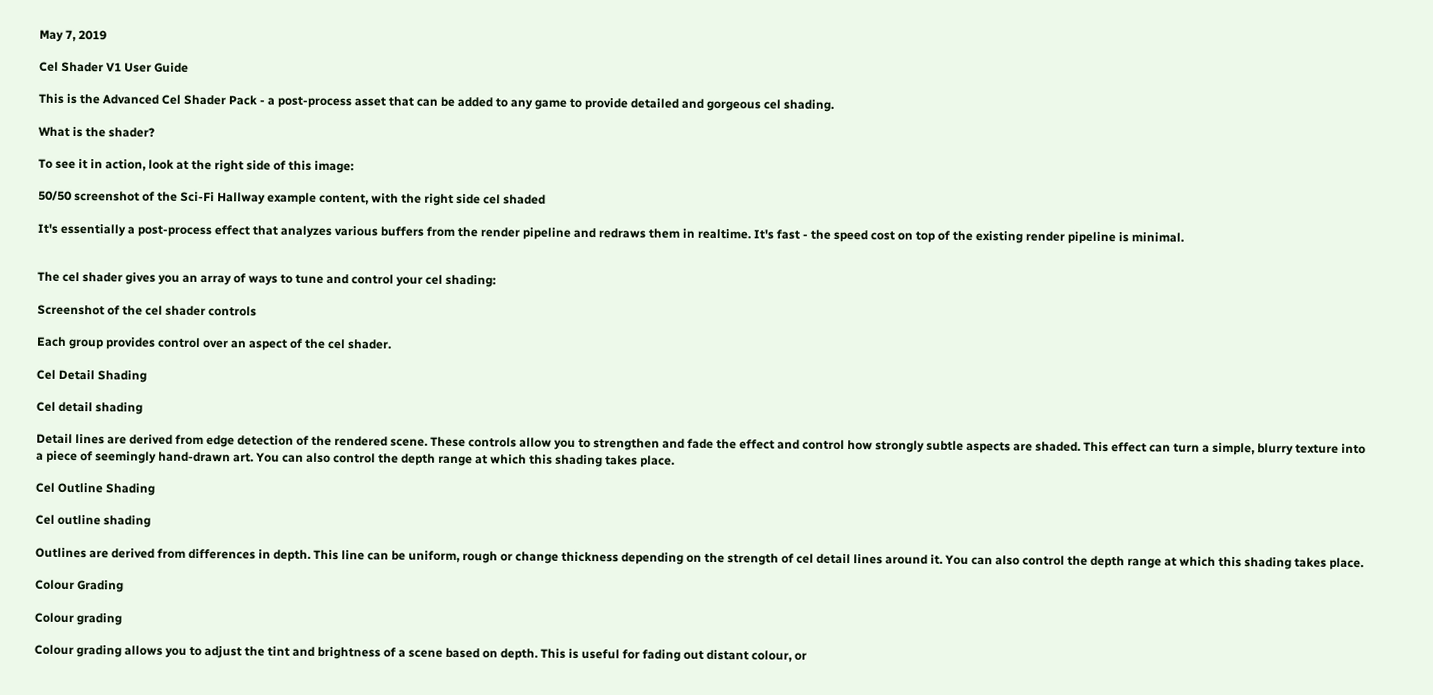May 7, 2019

Cel Shader V1 User Guide

This is the Advanced Cel Shader Pack - a post-process asset that can be added to any game to provide detailed and gorgeous cel shading.

What is the shader?

To see it in action, look at the right side of this image:

50/50 screenshot of the Sci-Fi Hallway example content, with the right side cel shaded

It's essentially a post-process effect that analyzes various buffers from the render pipeline and redraws them in realtime. It's fast - the speed cost on top of the existing render pipeline is minimal.


The cel shader gives you an array of ways to tune and control your cel shading:

Screenshot of the cel shader controls

Each group provides control over an aspect of the cel shader.

Cel Detail Shading

Cel detail shading

Detail lines are derived from edge detection of the rendered scene. These controls allow you to strengthen and fade the effect and control how strongly subtle aspects are shaded. This effect can turn a simple, blurry texture into a piece of seemingly hand-drawn art. You can also control the depth range at which this shading takes place.

Cel Outline Shading

Cel outline shading

Outlines are derived from differences in depth. This line can be uniform, rough or change thickness depending on the strength of cel detail lines around it. You can also control the depth range at which this shading takes place.

Colour Grading

Colour grading

Colour grading allows you to adjust the tint and brightness of a scene based on depth. This is useful for fading out distant colour, or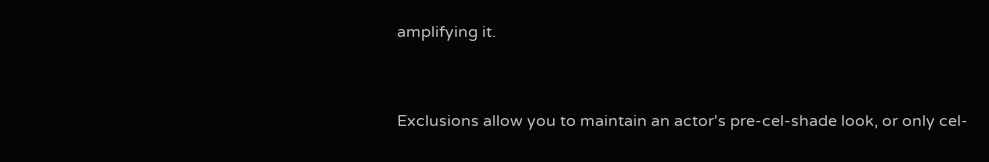amplifying it.



Exclusions allow you to maintain an actor's pre-cel-shade look, or only cel-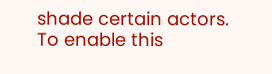shade certain actors. To enable this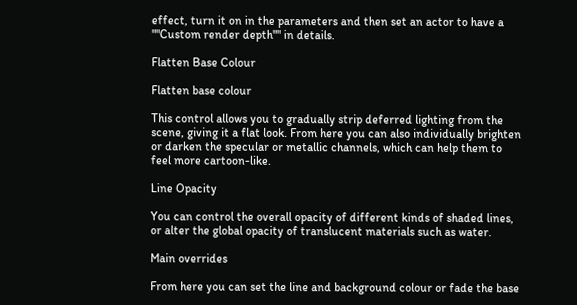effect, turn it on in the parameters and then set an actor to have a ""Custom render depth"" in details.

Flatten Base Colour

Flatten base colour

This control allows you to gradually strip deferred lighting from the scene, giving it a flat look. From here you can also individually brighten or darken the specular or metallic channels, which can help them to feel more cartoon-like.

Line Opacity

You can control the overall opacity of different kinds of shaded lines, or alter the global opacity of translucent materials such as water.

Main overrides

From here you can set the line and background colour or fade the base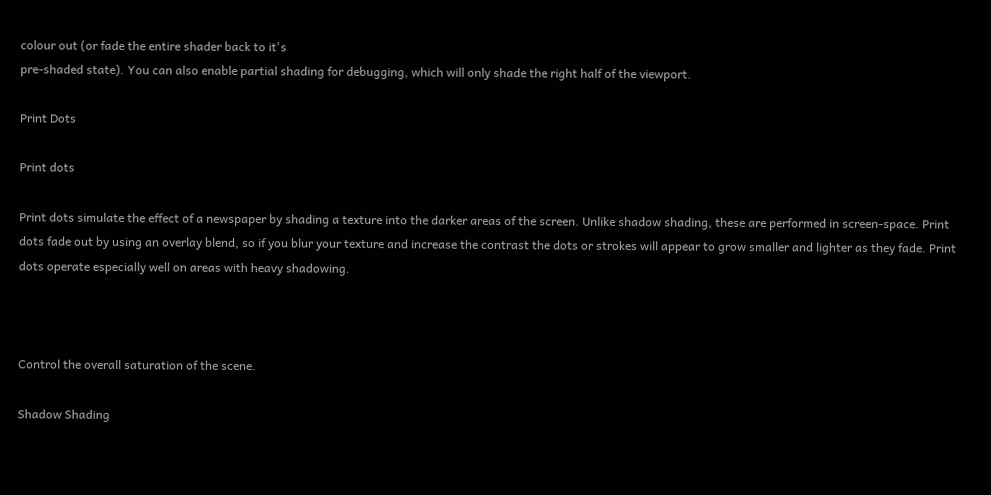colour out (or fade the entire shader back to it's
pre-shaded state). You can also enable partial shading for debugging, which will only shade the right half of the viewport.

Print Dots

Print dots

Print dots simulate the effect of a newspaper by shading a texture into the darker areas of the screen. Unlike shadow shading, these are performed in screen-space. Print dots fade out by using an overlay blend, so if you blur your texture and increase the contrast the dots or strokes will appear to grow smaller and lighter as they fade. Print dots operate especially well on areas with heavy shadowing.



Control the overall saturation of the scene.

Shadow Shading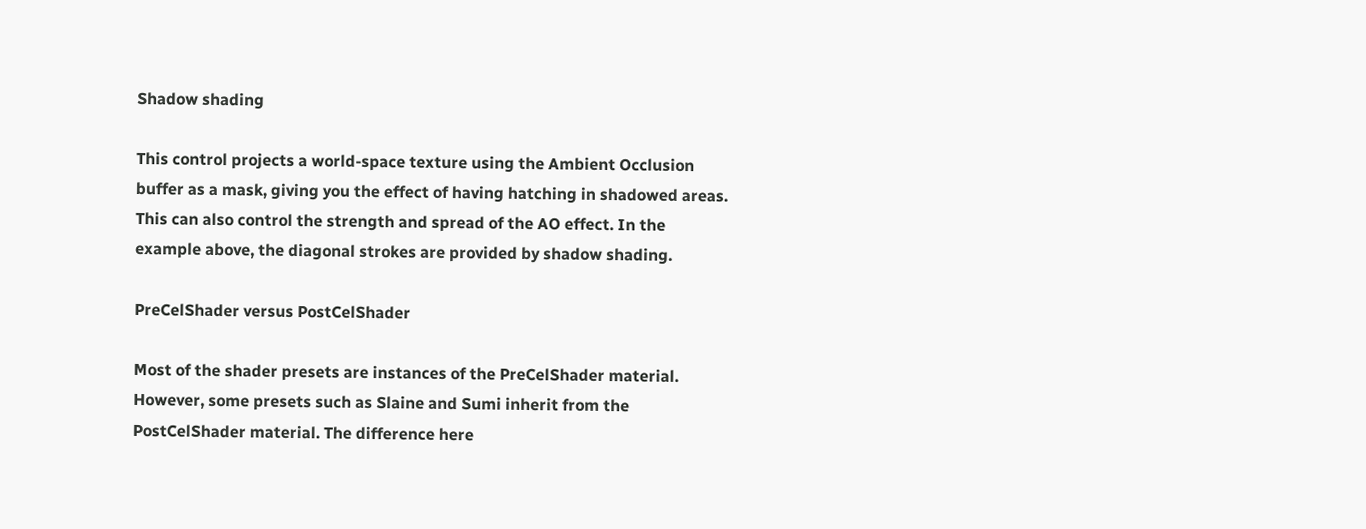Shadow shading

This control projects a world-space texture using the Ambient Occlusion buffer as a mask, giving you the effect of having hatching in shadowed areas. This can also control the strength and spread of the AO effect. In the example above, the diagonal strokes are provided by shadow shading.

PreCelShader versus PostCelShader

Most of the shader presets are instances of the PreCelShader material. However, some presets such as Slaine and Sumi inherit from the PostCelShader material. The difference here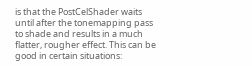is that the PostCelShader waits until after the tonemapping pass to shade and results in a much flatter, rougher effect. This can be good in certain situations: